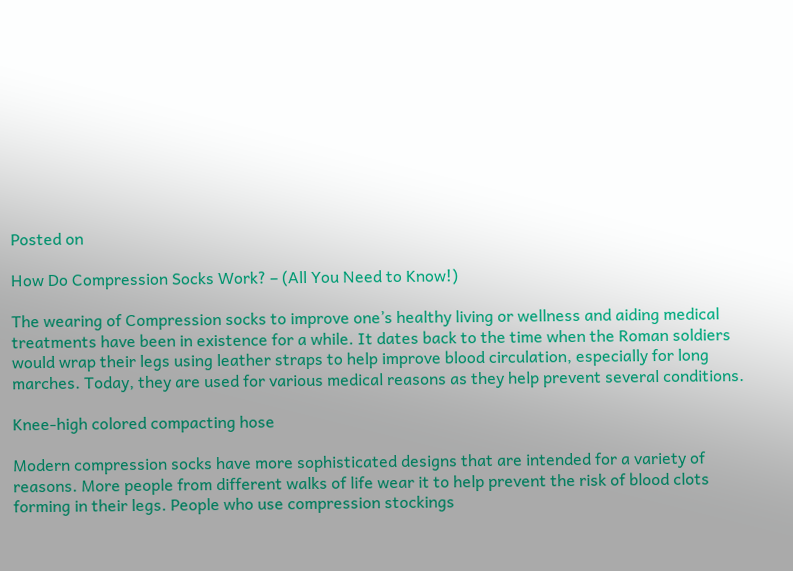Posted on

How Do Compression Socks Work? – (All You Need to Know!)

The wearing of Compression socks to improve one’s healthy living or wellness and aiding medical treatments have been in existence for a while. It dates back to the time when the Roman soldiers would wrap their legs using leather straps to help improve blood circulation, especially for long marches. Today, they are used for various medical reasons as they help prevent several conditions.

Knee-high colored compacting hose

Modern compression socks have more sophisticated designs that are intended for a variety of reasons. More people from different walks of life wear it to help prevent the risk of blood clots forming in their legs. People who use compression stockings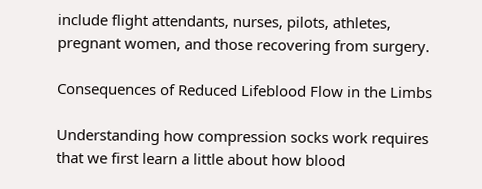include flight attendants, nurses, pilots, athletes, pregnant women, and those recovering from surgery.

Consequences of Reduced Lifeblood Flow in the Limbs

Understanding how compression socks work requires that we first learn a little about how blood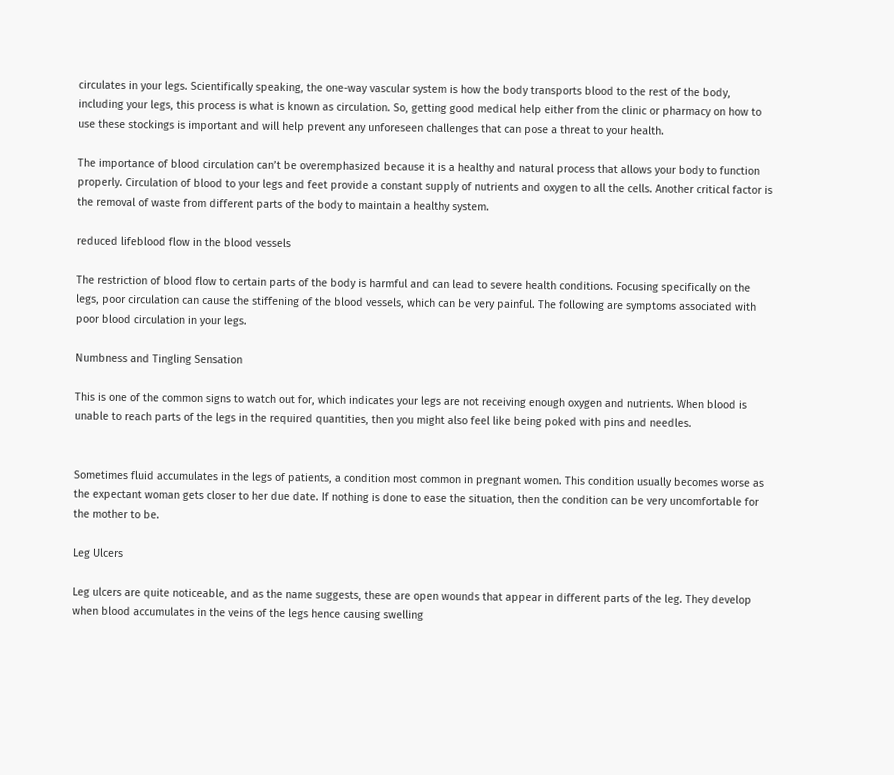circulates in your legs. Scientifically speaking, the one-way vascular system is how the body transports blood to the rest of the body, including your legs, this process is what is known as circulation. So, getting good medical help either from the clinic or pharmacy on how to use these stockings is important and will help prevent any unforeseen challenges that can pose a threat to your health.

The importance of blood circulation can’t be overemphasized because it is a healthy and natural process that allows your body to function properly. Circulation of blood to your legs and feet provide a constant supply of nutrients and oxygen to all the cells. Another critical factor is the removal of waste from different parts of the body to maintain a healthy system.

reduced lifeblood flow in the blood vessels

The restriction of blood flow to certain parts of the body is harmful and can lead to severe health conditions. Focusing specifically on the legs, poor circulation can cause the stiffening of the blood vessels, which can be very painful. The following are symptoms associated with poor blood circulation in your legs.

Numbness and Tingling Sensation

This is one of the common signs to watch out for, which indicates your legs are not receiving enough oxygen and nutrients. When blood is unable to reach parts of the legs in the required quantities, then you might also feel like being poked with pins and needles.


Sometimes fluid accumulates in the legs of patients, a condition most common in pregnant women. This condition usually becomes worse as the expectant woman gets closer to her due date. If nothing is done to ease the situation, then the condition can be very uncomfortable for the mother to be.

Leg Ulcers

Leg ulcers are quite noticeable, and as the name suggests, these are open wounds that appear in different parts of the leg. They develop when blood accumulates in the veins of the legs hence causing swelling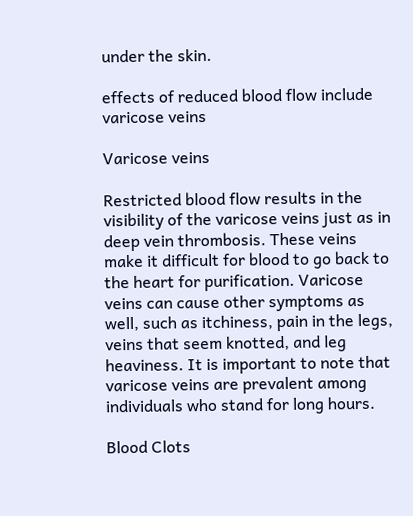under the skin.

effects of reduced blood flow include varicose veins

Varicose veins

Restricted blood flow results in the visibility of the varicose veins just as in deep vein thrombosis. These veins make it difficult for blood to go back to the heart for purification. Varicose veins can cause other symptoms as well, such as itchiness, pain in the legs, veins that seem knotted, and leg heaviness. It is important to note that varicose veins are prevalent among individuals who stand for long hours.

Blood Clots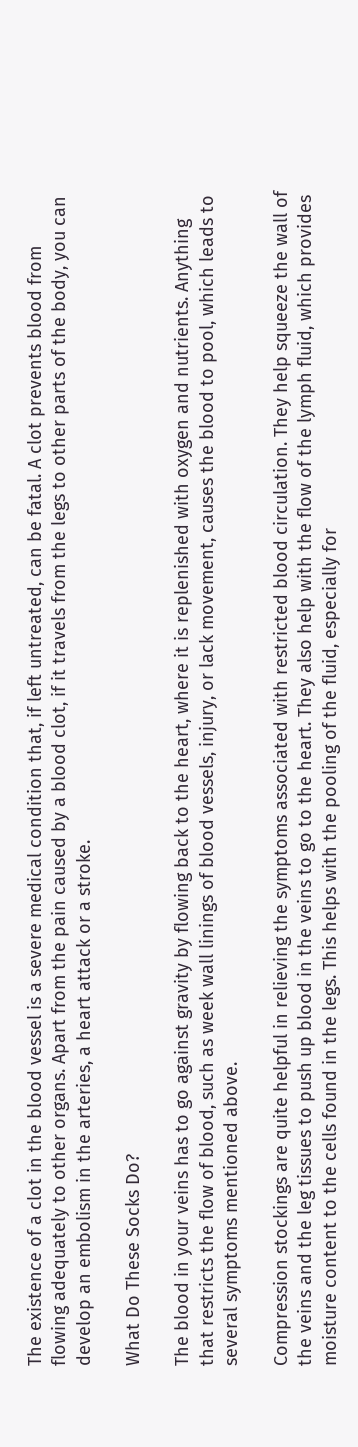The existence of a clot in the blood vessel is a severe medical condition that, if left untreated, can be fatal. A clot prevents blood from flowing adequately to other organs. Apart from the pain caused by a blood clot, if it travels from the legs to other parts of the body, you can develop an embolism in the arteries, a heart attack or a stroke.

What Do These Socks Do?

The blood in your veins has to go against gravity by flowing back to the heart, where it is replenished with oxygen and nutrients. Anything that restricts the flow of blood, such as week wall linings of blood vessels, injury, or lack movement, causes the blood to pool, which leads to several symptoms mentioned above.

Compression stockings are quite helpful in relieving the symptoms associated with restricted blood circulation. They help squeeze the wall of the veins and the leg tissues to push up blood in the veins to go to the heart. They also help with the flow of the lymph fluid, which provides moisture content to the cells found in the legs. This helps with the pooling of the fluid, especially for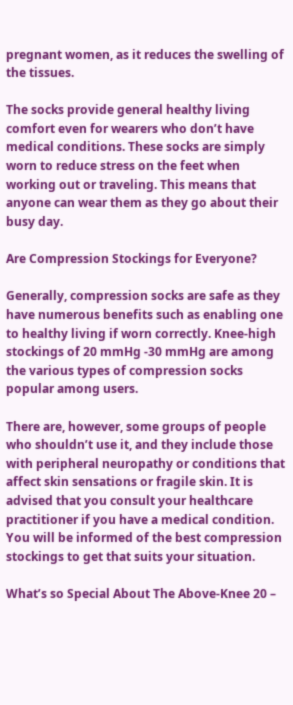pregnant women, as it reduces the swelling of the tissues.

The socks provide general healthy living comfort even for wearers who don’t have medical conditions. These socks are simply worn to reduce stress on the feet when working out or traveling. This means that anyone can wear them as they go about their busy day.

Are Compression Stockings for Everyone?

Generally, compression socks are safe as they have numerous benefits such as enabling one to healthy living if worn correctly. Knee-high stockings of 20 mmHg -30 mmHg are among the various types of compression socks popular among users.

There are, however, some groups of people who shouldn’t use it, and they include those with peripheral neuropathy or conditions that affect skin sensations or fragile skin. It is advised that you consult your healthcare practitioner if you have a medical condition. You will be informed of the best compression stockings to get that suits your situation.

What’s so Special About The Above-Knee 20 –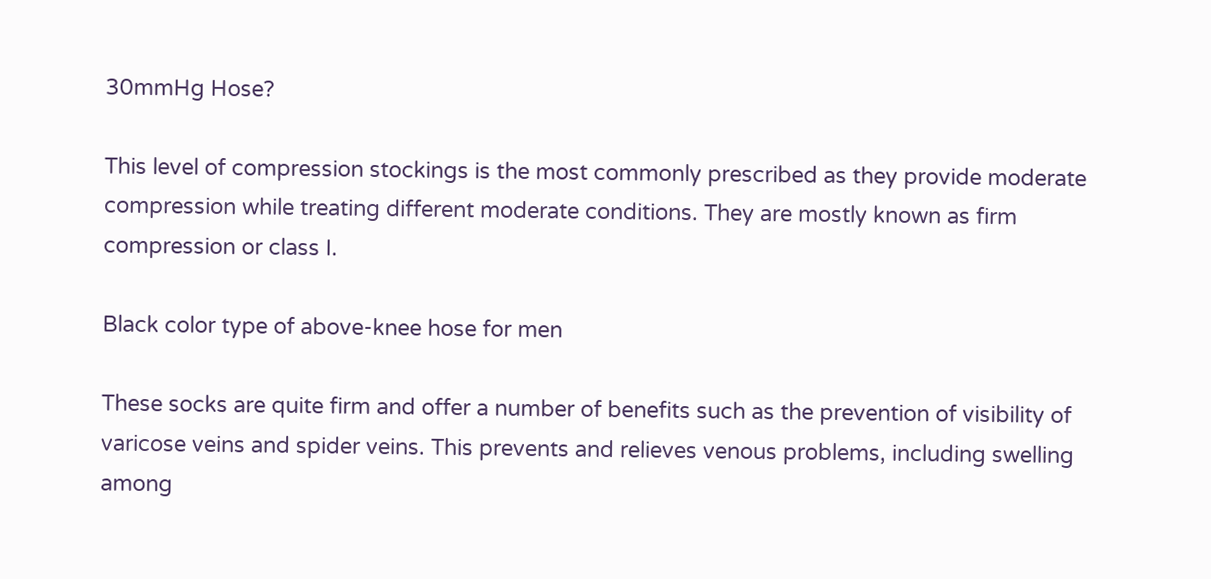30mmHg Hose?

This level of compression stockings is the most commonly prescribed as they provide moderate compression while treating different moderate conditions. They are mostly known as firm compression or class I.

Black color type of above-knee hose for men

These socks are quite firm and offer a number of benefits such as the prevention of visibility of varicose veins and spider veins. This prevents and relieves venous problems, including swelling among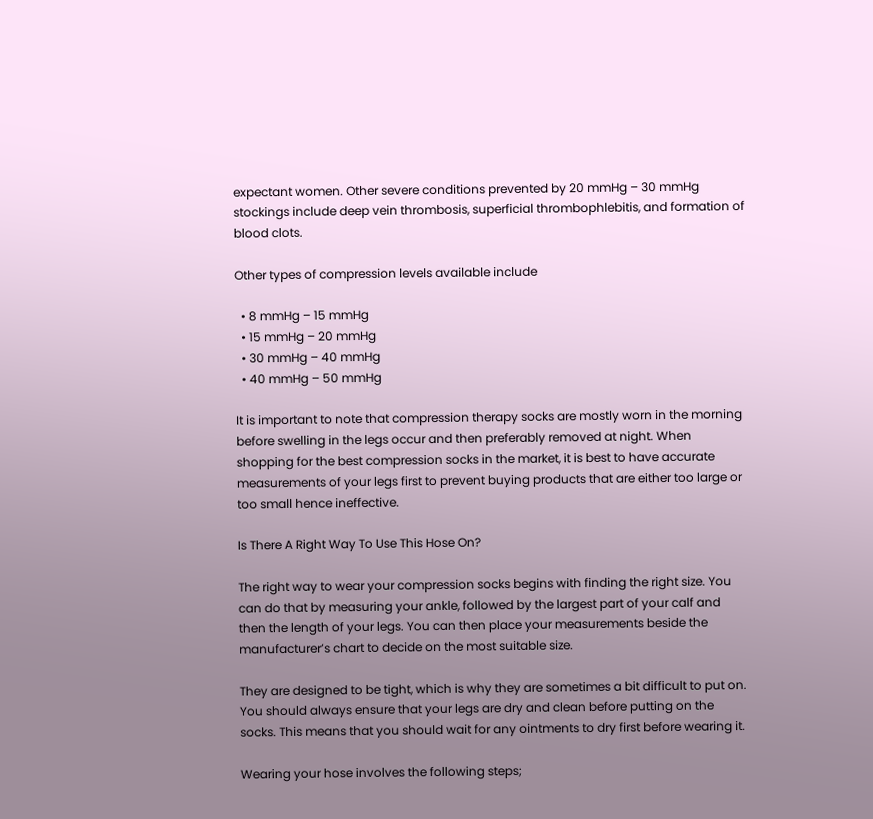expectant women. Other severe conditions prevented by 20 mmHg – 30 mmHg stockings include deep vein thrombosis, superficial thrombophlebitis, and formation of blood clots.

Other types of compression levels available include

  • 8 mmHg – 15 mmHg
  • 15 mmHg – 20 mmHg
  • 30 mmHg – 40 mmHg
  • 40 mmHg – 50 mmHg

It is important to note that compression therapy socks are mostly worn in the morning before swelling in the legs occur and then preferably removed at night. When shopping for the best compression socks in the market, it is best to have accurate measurements of your legs first to prevent buying products that are either too large or too small hence ineffective.

Is There A Right Way To Use This Hose On?

The right way to wear your compression socks begins with finding the right size. You can do that by measuring your ankle, followed by the largest part of your calf and then the length of your legs. You can then place your measurements beside the manufacturer’s chart to decide on the most suitable size.

They are designed to be tight, which is why they are sometimes a bit difficult to put on. You should always ensure that your legs are dry and clean before putting on the socks. This means that you should wait for any ointments to dry first before wearing it.

Wearing your hose involves the following steps;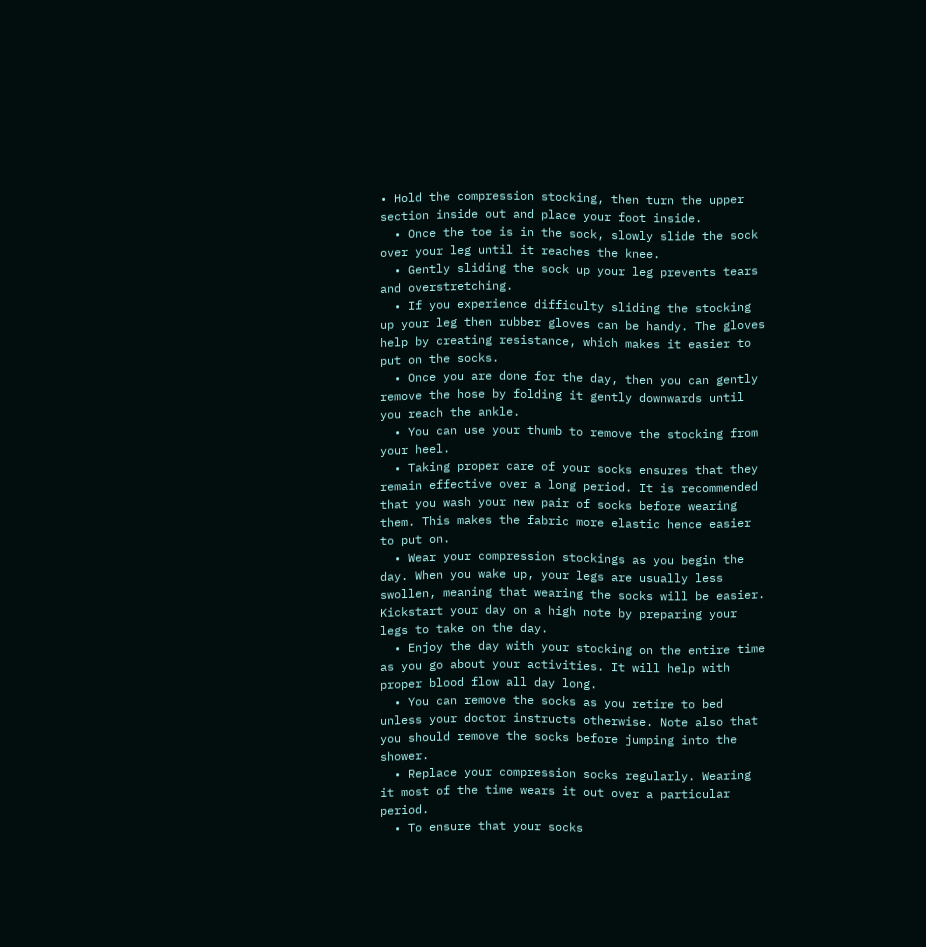• Hold the compression stocking, then turn the upper section inside out and place your foot inside.
  • Once the toe is in the sock, slowly slide the sock over your leg until it reaches the knee.
  • Gently sliding the sock up your leg prevents tears and overstretching.
  • If you experience difficulty sliding the stocking up your leg then rubber gloves can be handy. The gloves help by creating resistance, which makes it easier to put on the socks.
  • Once you are done for the day, then you can gently remove the hose by folding it gently downwards until you reach the ankle.
  • You can use your thumb to remove the stocking from your heel.
  • Taking proper care of your socks ensures that they remain effective over a long period. It is recommended that you wash your new pair of socks before wearing them. This makes the fabric more elastic hence easier to put on.
  • Wear your compression stockings as you begin the day. When you wake up, your legs are usually less swollen, meaning that wearing the socks will be easier. Kickstart your day on a high note by preparing your legs to take on the day.
  • Enjoy the day with your stocking on the entire time as you go about your activities. It will help with proper blood flow all day long.
  • You can remove the socks as you retire to bed unless your doctor instructs otherwise. Note also that you should remove the socks before jumping into the shower.
  • Replace your compression socks regularly. Wearing it most of the time wears it out over a particular period.
  • To ensure that your socks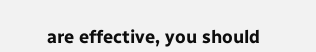are effective, you should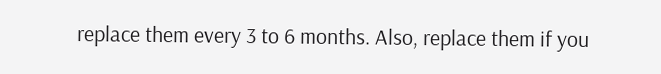replace them every 3 to 6 months. Also, replace them if you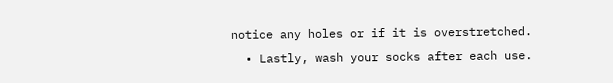notice any holes or if it is overstretched.
  • Lastly, wash your socks after each use.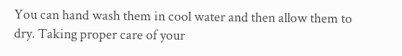You can hand wash them in cool water and then allow them to dry. Taking proper care of your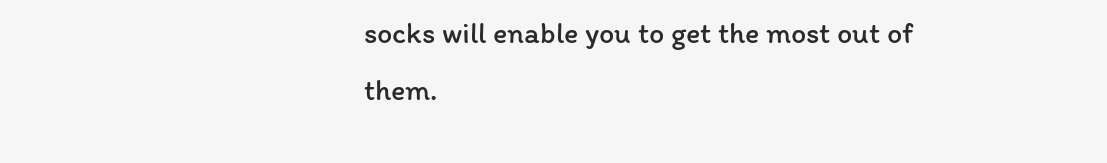socks will enable you to get the most out of them.